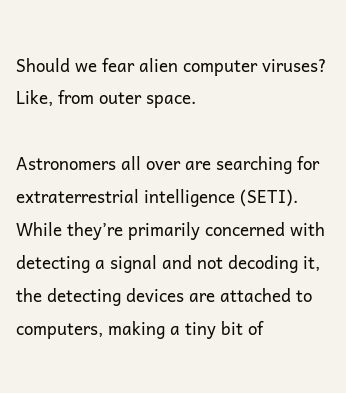Should we fear alien computer viruses? Like, from outer space.

Astronomers all over are searching for extraterrestrial intelligence (SETI). While they’re primarily concerned with detecting a signal and not decoding it, the detecting devices are attached to computers, making a tiny bit of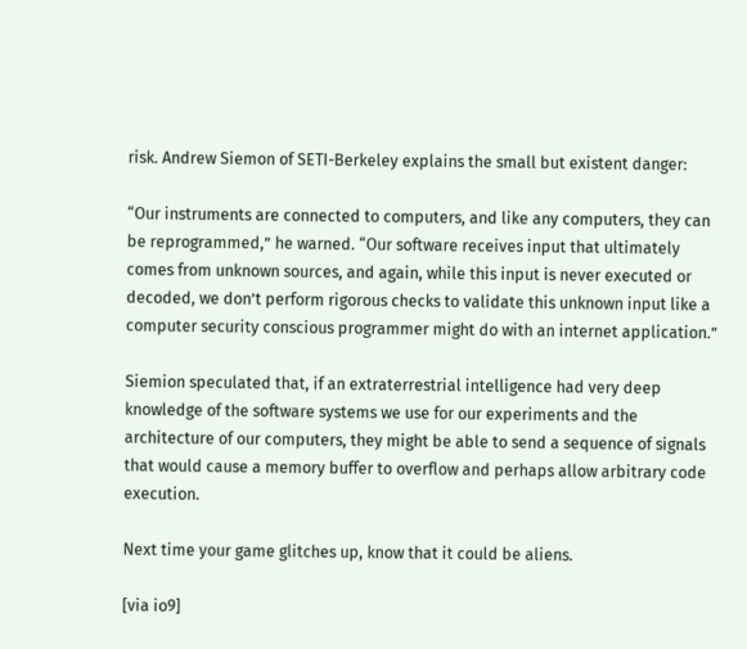risk. Andrew Siemon of SETI-Berkeley explains the small but existent danger:

“Our instruments are connected to computers, and like any computers, they can be reprogrammed,” he warned. “Our software receives input that ultimately comes from unknown sources, and again, while this input is never executed or decoded, we don’t perform rigorous checks to validate this unknown input like a computer security conscious programmer might do with an internet application.”

Siemion speculated that, if an extraterrestrial intelligence had very deep knowledge of the software systems we use for our experiments and the architecture of our computers, they might be able to send a sequence of signals that would cause a memory buffer to overflow and perhaps allow arbitrary code execution.

Next time your game glitches up, know that it could be aliens.

[via io9]